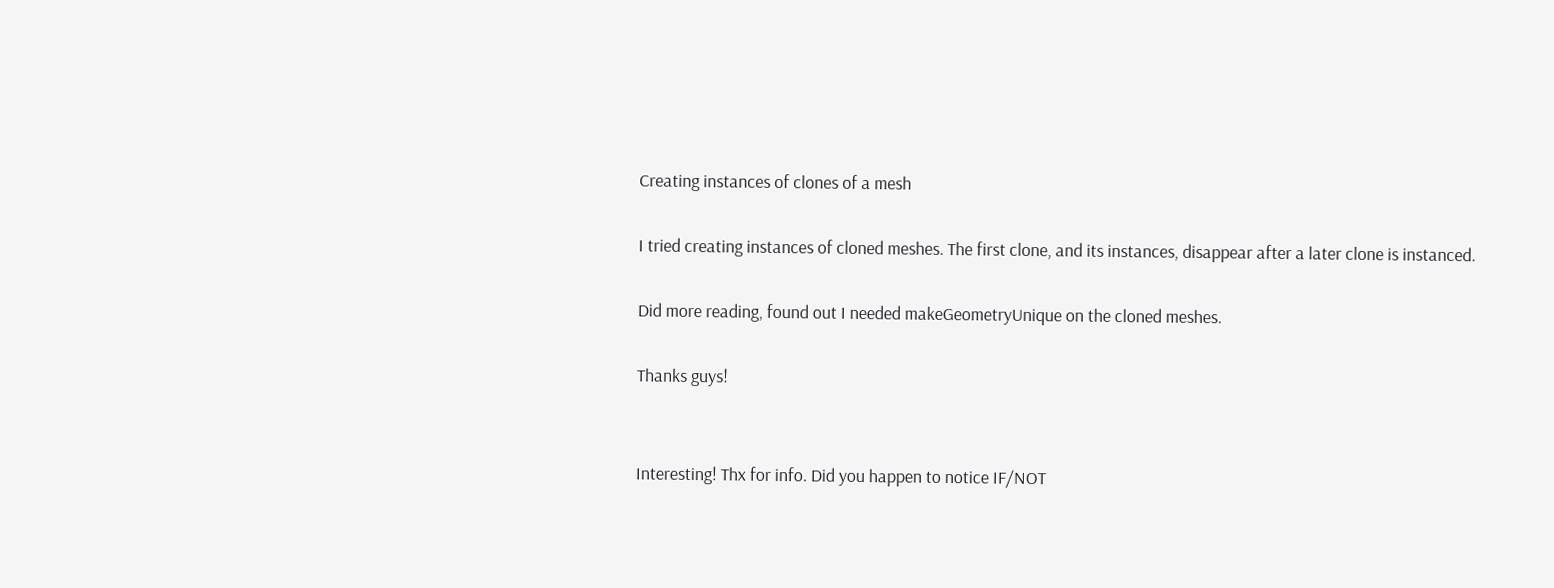Creating instances of clones of a mesh

I tried creating instances of cloned meshes. The first clone, and its instances, disappear after a later clone is instanced.

Did more reading, found out I needed makeGeometryUnique on the cloned meshes.

Thanks guys!


Interesting! Thx for info. Did you happen to notice IF/NOT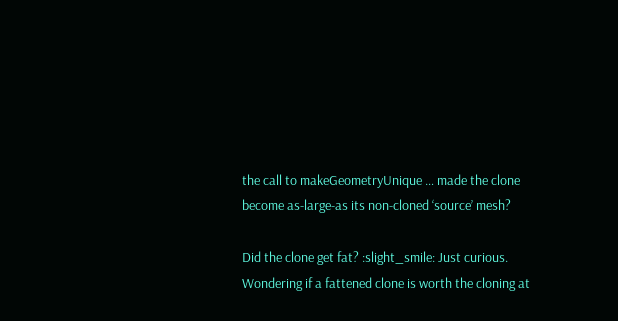the call to makeGeometryUnique … made the clone become as-large-as its non-cloned ‘source’ mesh?

Did the clone get fat? :slight_smile: Just curious. Wondering if a fattened clone is worth the cloning at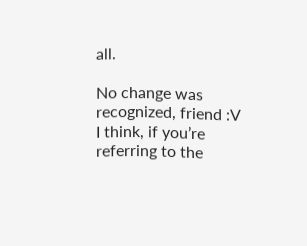all.

No change was recognized, friend :V
I think, if you’re referring to the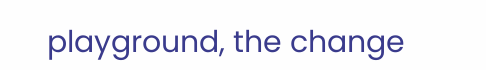playground, the change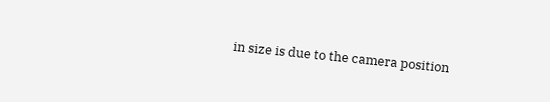in size is due to the camera position